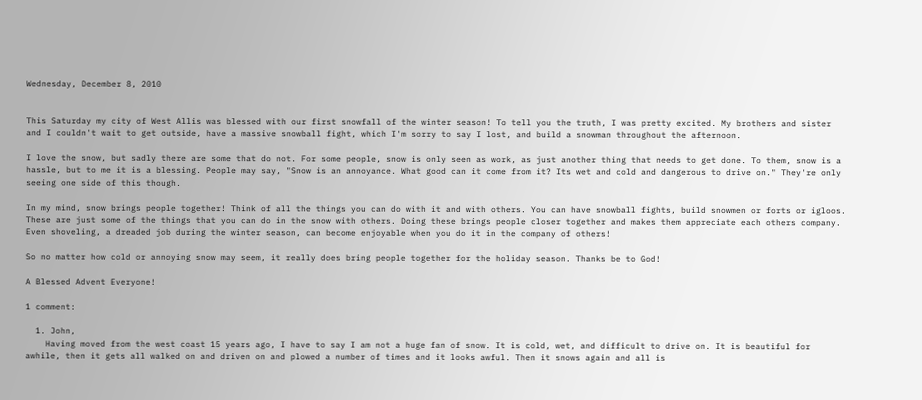Wednesday, December 8, 2010


This Saturday my city of West Allis was blessed with our first snowfall of the winter season! To tell you the truth, I was pretty excited. My brothers and sister and I couldn't wait to get outside, have a massive snowball fight, which I'm sorry to say I lost, and build a snowman throughout the afternoon.

I love the snow, but sadly there are some that do not. For some people, snow is only seen as work, as just another thing that needs to get done. To them, snow is a hassle, but to me it is a blessing. People may say, "Snow is an annoyance. What good can it come from it? Its wet and cold and dangerous to drive on." They're only seeing one side of this though.

In my mind, snow brings people together! Think of all the things you can do with it and with others. You can have snowball fights, build snowmen or forts or igloos. These are just some of the things that you can do in the snow with others. Doing these brings people closer together and makes them appreciate each others company. Even shoveling, a dreaded job during the winter season, can become enjoyable when you do it in the company of others!

So no matter how cold or annoying snow may seem, it really does bring people together for the holiday season. Thanks be to God!

A Blessed Advent Everyone!

1 comment:

  1. John,
    Having moved from the west coast 15 years ago, I have to say I am not a huge fan of snow. It is cold, wet, and difficult to drive on. It is beautiful for awhile, then it gets all walked on and driven on and plowed a number of times and it looks awful. Then it snows again and all is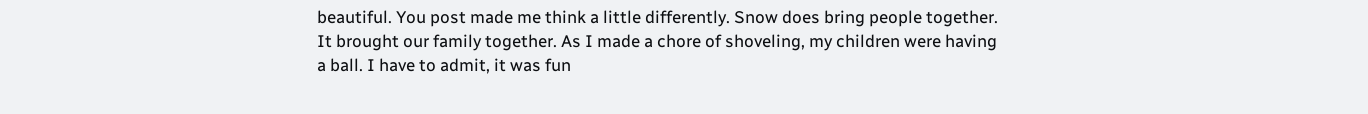beautiful. You post made me think a little differently. Snow does bring people together. It brought our family together. As I made a chore of shoveling, my children were having a ball. I have to admit, it was fun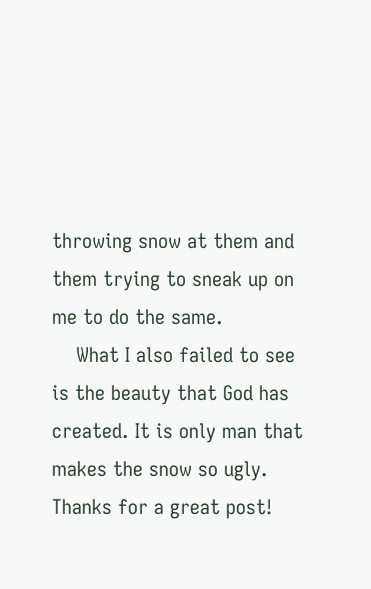throwing snow at them and them trying to sneak up on me to do the same.
    What I also failed to see is the beauty that God has created. It is only man that makes the snow so ugly. Thanks for a great post!